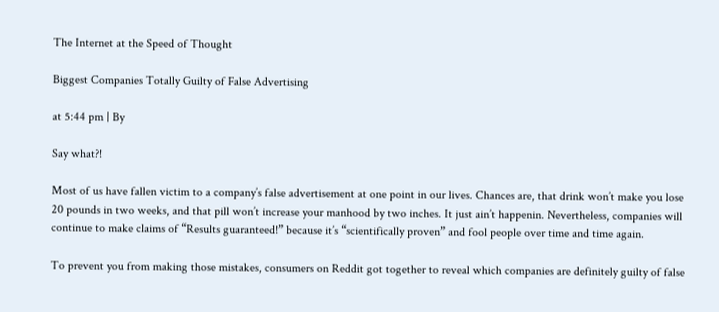The Internet at the Speed of Thought

Biggest Companies Totally Guilty of False Advertising

at 5:44 pm | By

Say what?!

Most of us have fallen victim to a company’s false advertisement at one point in our lives. Chances are, that drink won’t make you lose 20 pounds in two weeks, and that pill won’t increase your manhood by two inches. It just ain’t happenin. Nevertheless, companies will continue to make claims of “Results guaranteed!” because it’s “scientifically proven” and fool people over time and time again.

To prevent you from making those mistakes, consumers on Reddit got together to reveal which companies are definitely guilty of false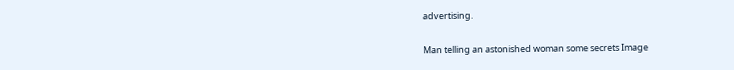advertising.

Man telling an astonished woman some secrets Image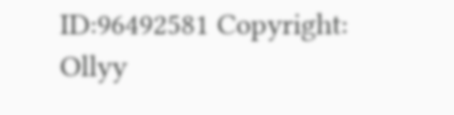ID:96492581 Copyright: Ollyy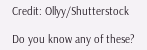Credit: Ollyy/Shutterstock

Do you know any of these?